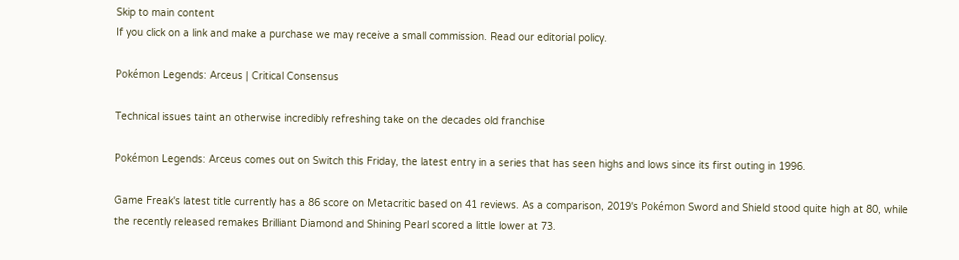Skip to main content
If you click on a link and make a purchase we may receive a small commission. Read our editorial policy.

Pokémon Legends: Arceus | Critical Consensus

Technical issues taint an otherwise incredibly refreshing take on the decades old franchise

Pokémon Legends: Arceus comes out on Switch this Friday, the latest entry in a series that has seen highs and lows since its first outing in 1996.

Game Freak's latest title currently has a 86 score on Metacritic based on 41 reviews. As a comparison, 2019's Pokémon Sword and Shield stood quite high at 80, while the recently released remakes Brilliant Diamond and Shining Pearl scored a little lower at 73.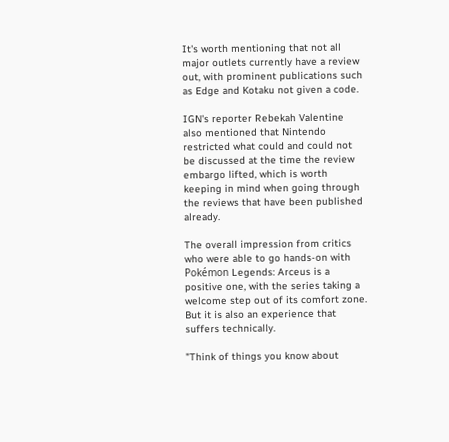It's worth mentioning that not all major outlets currently have a review out, with prominent publications such as Edge and Kotaku not given a code.

IGN's reporter Rebekah Valentine also mentioned that Nintendo restricted what could and could not be discussed at the time the review embargo lifted, which is worth keeping in mind when going through the reviews that have been published already.

The overall impression from critics who were able to go hands-on with Pokémon Legends: Arceus is a positive one, with the series taking a welcome step out of its comfort zone. But it is also an experience that suffers technically.

"Think of things you know about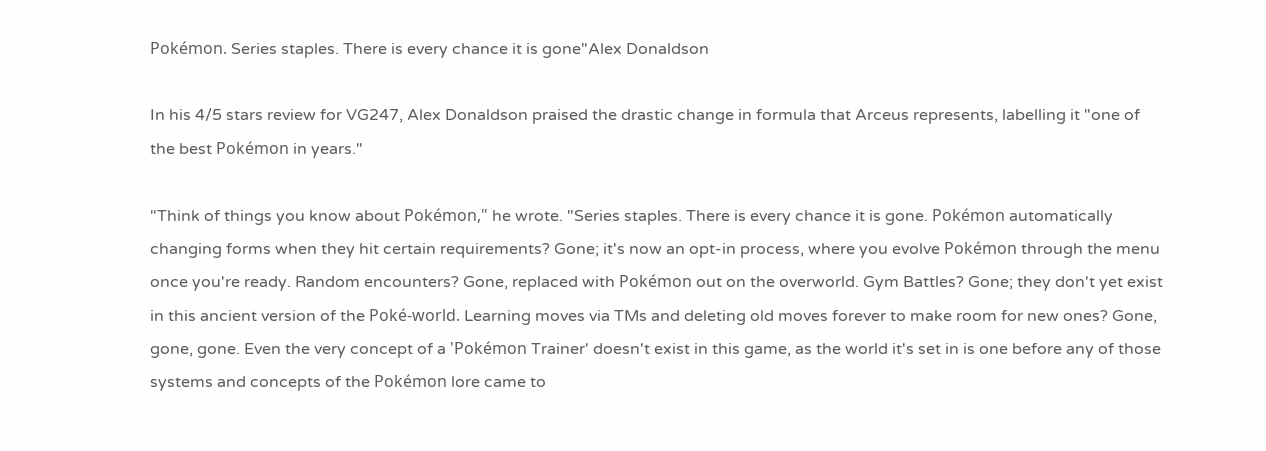Pokémon. Series staples. There is every chance it is gone"Alex Donaldson

In his 4/5 stars review for VG247, Alex Donaldson praised the drastic change in formula that Arceus represents, labelling it "one of the best Pokémon in years."

"Think of things you know about Pokémon," he wrote. "Series staples. There is every chance it is gone. Pokémon automatically changing forms when they hit certain requirements? Gone; it's now an opt-in process, where you evolve Pokémon through the menu once you're ready. Random encounters? Gone, replaced with Pokémon out on the overworld. Gym Battles? Gone; they don't yet exist in this ancient version of the Poké-world. Learning moves via TMs and deleting old moves forever to make room for new ones? Gone, gone, gone. Even the very concept of a 'Pokémon Trainer' doesn't exist in this game, as the world it's set in is one before any of those systems and concepts of the Pokémon lore came to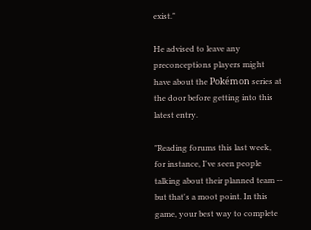exist."

He advised to leave any preconceptions players might have about the Pokémon series at the door before getting into this latest entry.

"Reading forums this last week, for instance, I've seen people talking about their planned team -- but that's a moot point. In this game, your best way to complete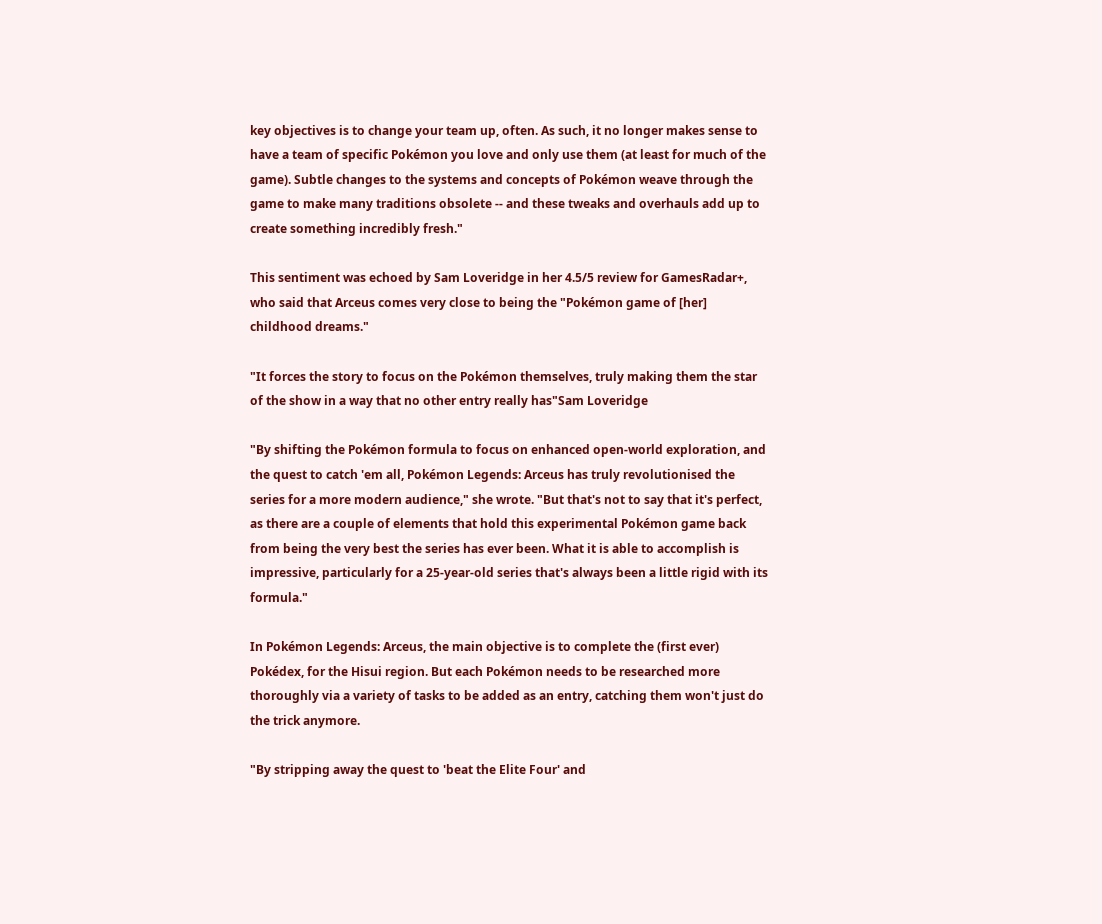key objectives is to change your team up, often. As such, it no longer makes sense to have a team of specific Pokémon you love and only use them (at least for much of the game). Subtle changes to the systems and concepts of Pokémon weave through the game to make many traditions obsolete -- and these tweaks and overhauls add up to create something incredibly fresh."

This sentiment was echoed by Sam Loveridge in her 4.5/5 review for GamesRadar+, who said that Arceus comes very close to being the "Pokémon game of [her] childhood dreams."

"It forces the story to focus on the Pokémon themselves, truly making them the star of the show in a way that no other entry really has"Sam Loveridge

"By shifting the Pokémon formula to focus on enhanced open-world exploration, and the quest to catch 'em all, Pokémon Legends: Arceus has truly revolutionised the series for a more modern audience," she wrote. "But that's not to say that it's perfect, as there are a couple of elements that hold this experimental Pokémon game back from being the very best the series has ever been. What it is able to accomplish is impressive, particularly for a 25-year-old series that's always been a little rigid with its formula."

In Pokémon Legends: Arceus, the main objective is to complete the (first ever) Pokédex, for the Hisui region. But each Pokémon needs to be researched more thoroughly via a variety of tasks to be added as an entry, catching them won't just do the trick anymore.

"By stripping away the quest to 'beat the Elite Four' and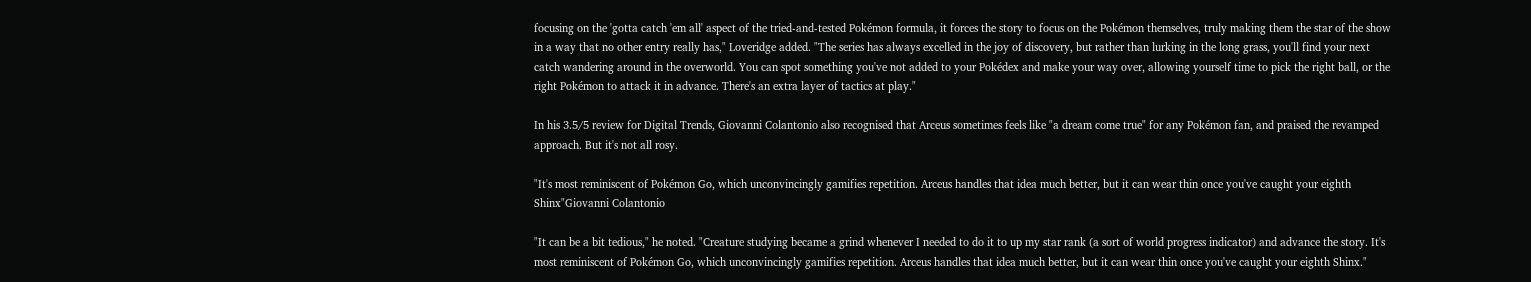focusing on the 'gotta catch 'em all' aspect of the tried-and-tested Pokémon formula, it forces the story to focus on the Pokémon themselves, truly making them the star of the show in a way that no other entry really has," Loveridge added. "The series has always excelled in the joy of discovery, but rather than lurking in the long grass, you'll find your next catch wandering around in the overworld. You can spot something you've not added to your Pokédex and make your way over, allowing yourself time to pick the right ball, or the right Pokémon to attack it in advance. There's an extra layer of tactics at play."

In his 3.5/5 review for Digital Trends, Giovanni Colantonio also recognised that Arceus sometimes feels like "a dream come true" for any Pokémon fan, and praised the revamped approach. But it's not all rosy.

"It's most reminiscent of Pokémon Go, which unconvincingly gamifies repetition. Arceus handles that idea much better, but it can wear thin once you've caught your eighth Shinx"Giovanni Colantonio

"It can be a bit tedious," he noted. "Creature studying became a grind whenever I needed to do it to up my star rank (a sort of world progress indicator) and advance the story. It's most reminiscent of Pokémon Go, which unconvincingly gamifies repetition. Arceus handles that idea much better, but it can wear thin once you've caught your eighth Shinx."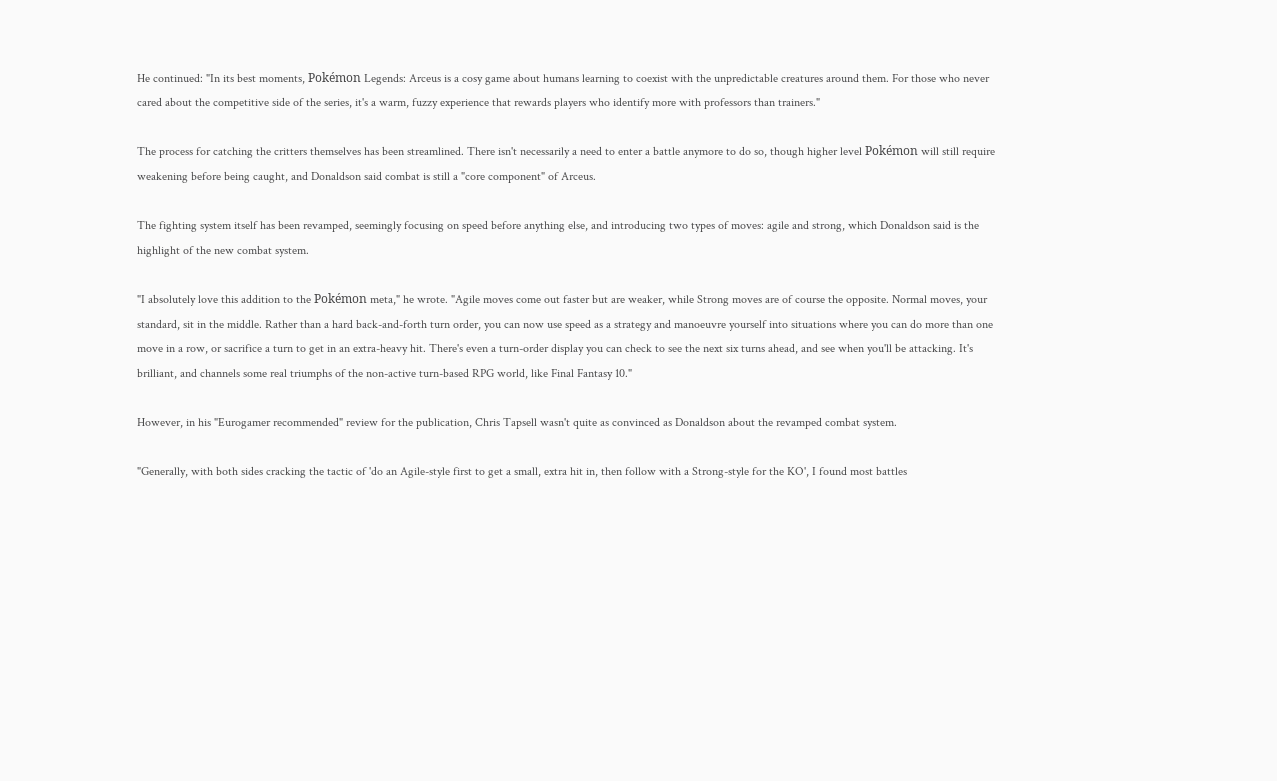He continued: "In its best moments, Pokémon Legends: Arceus is a cosy game about humans learning to coexist with the unpredictable creatures around them. For those who never cared about the competitive side of the series, it's a warm, fuzzy experience that rewards players who identify more with professors than trainers."

The process for catching the critters themselves has been streamlined. There isn't necessarily a need to enter a battle anymore to do so, though higher level Pokémon will still require weakening before being caught, and Donaldson said combat is still a "core component" of Arceus.

The fighting system itself has been revamped, seemingly focusing on speed before anything else, and introducing two types of moves: agile and strong, which Donaldson said is the highlight of the new combat system.

"I absolutely love this addition to the Pokémon meta," he wrote. "Agile moves come out faster but are weaker, while Strong moves are of course the opposite. Normal moves, your standard, sit in the middle. Rather than a hard back-and-forth turn order, you can now use speed as a strategy and manoeuvre yourself into situations where you can do more than one move in a row, or sacrifice a turn to get in an extra-heavy hit. There's even a turn-order display you can check to see the next six turns ahead, and see when you'll be attacking. It's brilliant, and channels some real triumphs of the non-active turn-based RPG world, like Final Fantasy 10."

However, in his "Eurogamer recommended" review for the publication, Chris Tapsell wasn't quite as convinced as Donaldson about the revamped combat system.

"Generally, with both sides cracking the tactic of 'do an Agile-style first to get a small, extra hit in, then follow with a Strong-style for the KO', I found most battles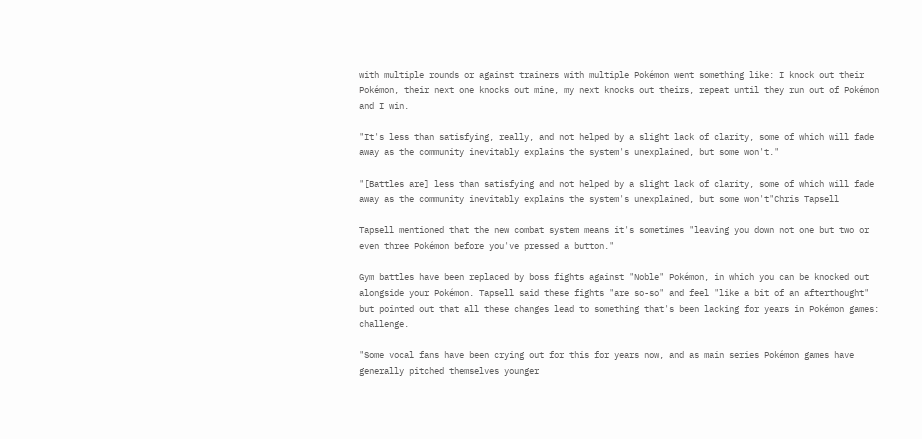with multiple rounds or against trainers with multiple Pokémon went something like: I knock out their Pokémon, their next one knocks out mine, my next knocks out theirs, repeat until they run out of Pokémon and I win.

"It's less than satisfying, really, and not helped by a slight lack of clarity, some of which will fade away as the community inevitably explains the system's unexplained, but some won't."

"[Battles are] less than satisfying and not helped by a slight lack of clarity, some of which will fade away as the community inevitably explains the system's unexplained, but some won't"Chris Tapsell

Tapsell mentioned that the new combat system means it's sometimes "leaving you down not one but two or even three Pokémon before you've pressed a button."

Gym battles have been replaced by boss fights against "Noble" Pokémon, in which you can be knocked out alongside your Pokémon. Tapsell said these fights "are so-so" and feel "like a bit of an afterthought" but pointed out that all these changes lead to something that's been lacking for years in Pokémon games: challenge.

"Some vocal fans have been crying out for this for years now, and as main series Pokémon games have generally pitched themselves younger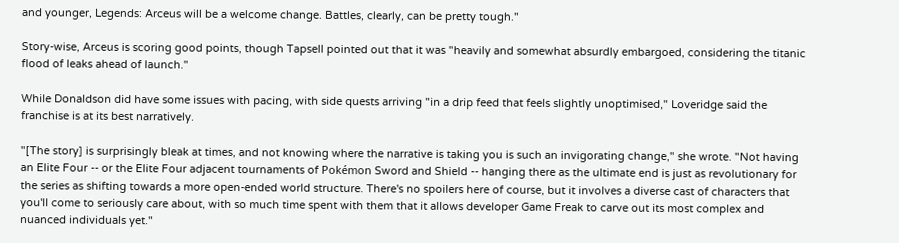and younger, Legends: Arceus will be a welcome change. Battles, clearly, can be pretty tough."

Story-wise, Arceus is scoring good points, though Tapsell pointed out that it was "heavily and somewhat absurdly embargoed, considering the titanic flood of leaks ahead of launch."

While Donaldson did have some issues with pacing, with side quests arriving "in a drip feed that feels slightly unoptimised," Loveridge said the franchise is at its best narratively.

"[The story] is surprisingly bleak at times, and not knowing where the narrative is taking you is such an invigorating change," she wrote. "Not having an Elite Four -- or the Elite Four adjacent tournaments of Pokémon Sword and Shield -- hanging there as the ultimate end is just as revolutionary for the series as shifting towards a more open-ended world structure. There's no spoilers here of course, but it involves a diverse cast of characters that you'll come to seriously care about, with so much time spent with them that it allows developer Game Freak to carve out its most complex and nuanced individuals yet."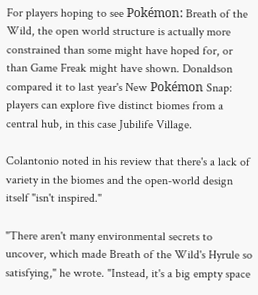For players hoping to see Pokémon: Breath of the Wild, the open world structure is actually more constrained than some might have hoped for, or than Game Freak might have shown. Donaldson compared it to last year's New Pokémon Snap: players can explore five distinct biomes from a central hub, in this case Jubilife Village.

Colantonio noted in his review that there's a lack of variety in the biomes and the open-world design itself "isn't inspired."

"There aren't many environmental secrets to uncover, which made Breath of the Wild's Hyrule so satisfying," he wrote. "Instead, it's a big empty space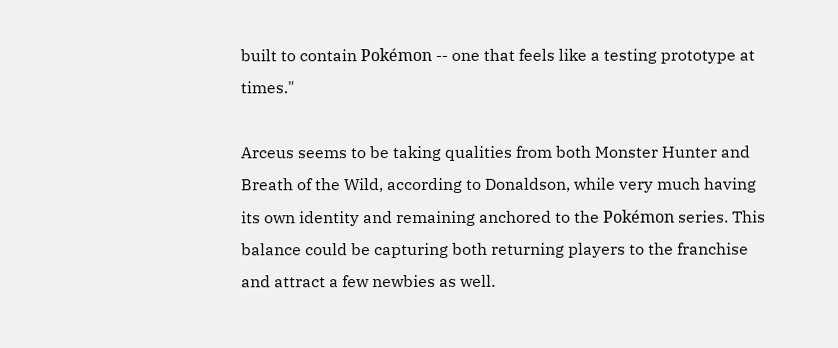built to contain Pokémon -- one that feels like a testing prototype at times."

Arceus seems to be taking qualities from both Monster Hunter and Breath of the Wild, according to Donaldson, while very much having its own identity and remaining anchored to the Pokémon series. This balance could be capturing both returning players to the franchise and attract a few newbies as well.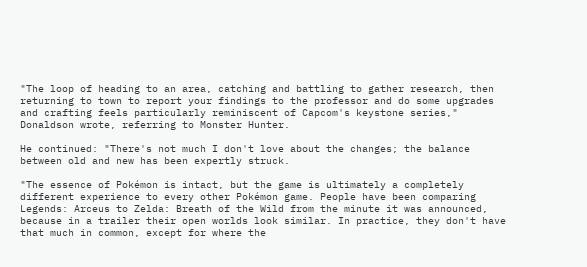"The loop of heading to an area, catching and battling to gather research, then returning to town to report your findings to the professor and do some upgrades and crafting feels particularly reminiscent of Capcom's keystone series," Donaldson wrote, referring to Monster Hunter.

He continued: "There's not much I don't love about the changes; the balance between old and new has been expertly struck.

"The essence of Pokémon is intact, but the game is ultimately a completely different experience to every other Pokémon game. People have been comparing Legends: Arceus to Zelda: Breath of the Wild from the minute it was announced, because in a trailer their open worlds look similar. In practice, they don't have that much in common, except for where the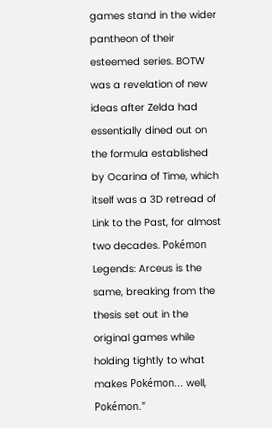games stand in the wider pantheon of their esteemed series. BOTW was a revelation of new ideas after Zelda had essentially dined out on the formula established by Ocarina of Time, which itself was a 3D retread of Link to the Past, for almost two decades. Pokémon Legends: Arceus is the same, breaking from the thesis set out in the original games while holding tightly to what makes Pokémon... well, Pokémon."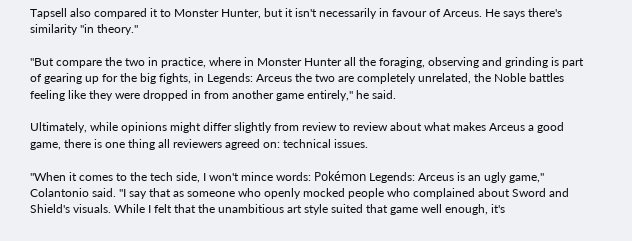Tapsell also compared it to Monster Hunter, but it isn't necessarily in favour of Arceus. He says there's similarity "in theory."

"But compare the two in practice, where in Monster Hunter all the foraging, observing and grinding is part of gearing up for the big fights, in Legends: Arceus the two are completely unrelated, the Noble battles feeling like they were dropped in from another game entirely," he said.

Ultimately, while opinions might differ slightly from review to review about what makes Arceus a good game, there is one thing all reviewers agreed on: technical issues.

"When it comes to the tech side, I won't mince words: Pokémon Legends: Arceus is an ugly game," Colantonio said. "I say that as someone who openly mocked people who complained about Sword and Shield's visuals. While I felt that the unambitious art style suited that game well enough, it's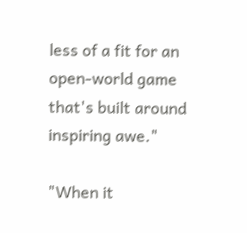less of a fit for an open-world game that's built around inspiring awe."

"When it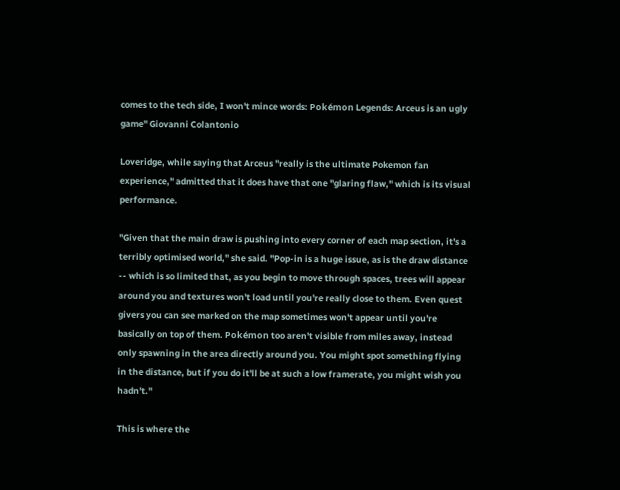comes to the tech side, I won't mince words: Pokémon Legends: Arceus is an ugly game" Giovanni Colantonio

Loveridge, while saying that Arceus "really is the ultimate Pokemon fan experience," admitted that it does have that one "glaring flaw," which is its visual performance.

"Given that the main draw is pushing into every corner of each map section, it's a terribly optimised world," she said. "Pop-in is a huge issue, as is the draw distance -- which is so limited that, as you begin to move through spaces, trees will appear around you and textures won't load until you're really close to them. Even quest givers you can see marked on the map sometimes won't appear until you're basically on top of them. Pokémon too aren't visible from miles away, instead only spawning in the area directly around you. You might spot something flying in the distance, but if you do it'll be at such a low framerate, you might wish you hadn't."

This is where the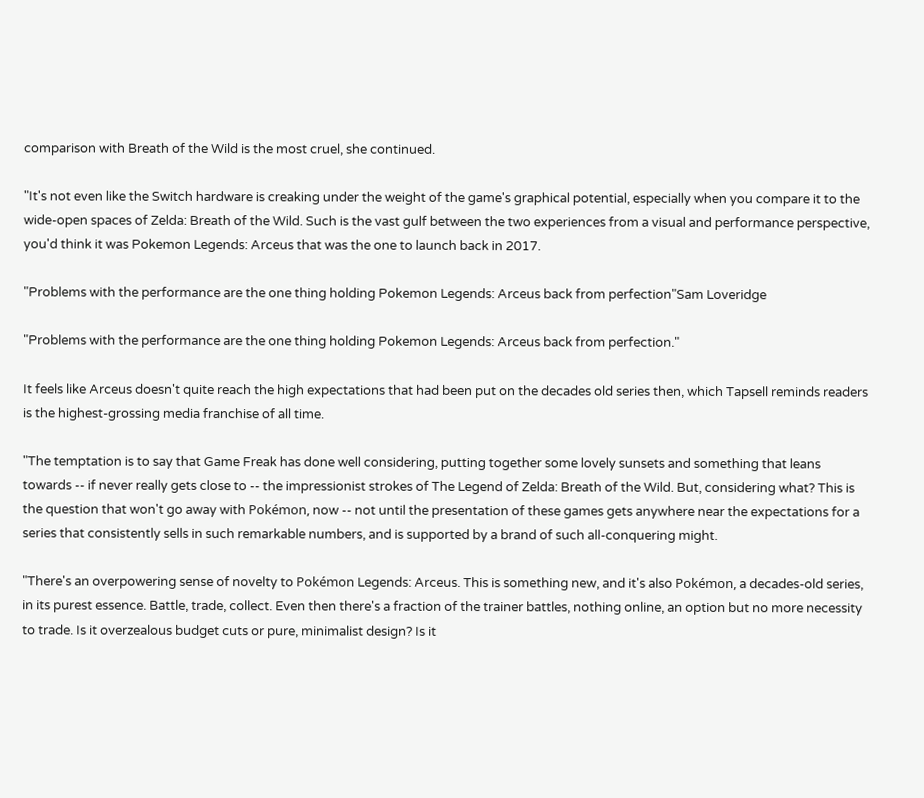comparison with Breath of the Wild is the most cruel, she continued.

"It's not even like the Switch hardware is creaking under the weight of the game's graphical potential, especially when you compare it to the wide-open spaces of Zelda: Breath of the Wild. Such is the vast gulf between the two experiences from a visual and performance perspective, you'd think it was Pokemon Legends: Arceus that was the one to launch back in 2017.

"Problems with the performance are the one thing holding Pokemon Legends: Arceus back from perfection"Sam Loveridge

"Problems with the performance are the one thing holding Pokemon Legends: Arceus back from perfection."

It feels like Arceus doesn't quite reach the high expectations that had been put on the decades old series then, which Tapsell reminds readers is the highest-grossing media franchise of all time.

"The temptation is to say that Game Freak has done well considering, putting together some lovely sunsets and something that leans towards -- if never really gets close to -- the impressionist strokes of The Legend of Zelda: Breath of the Wild. But, considering what? This is the question that won't go away with Pokémon, now -- not until the presentation of these games gets anywhere near the expectations for a series that consistently sells in such remarkable numbers, and is supported by a brand of such all-conquering might.

"There's an overpowering sense of novelty to Pokémon Legends: Arceus. This is something new, and it's also Pokémon, a decades-old series, in its purest essence. Battle, trade, collect. Even then there's a fraction of the trainer battles, nothing online, an option but no more necessity to trade. Is it overzealous budget cuts or pure, minimalist design? Is it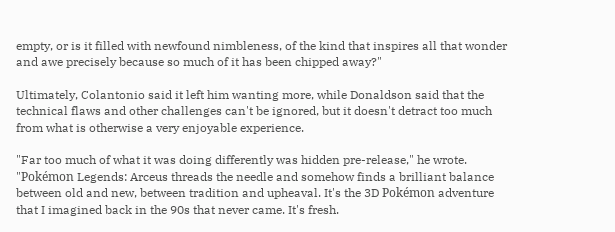empty, or is it filled with newfound nimbleness, of the kind that inspires all that wonder and awe precisely because so much of it has been chipped away?"

Ultimately, Colantonio said it left him wanting more, while Donaldson said that the technical flaws and other challenges can't be ignored, but it doesn't detract too much from what is otherwise a very enjoyable experience.

"Far too much of what it was doing differently was hidden pre-release," he wrote. "Pokémon Legends: Arceus threads the needle and somehow finds a brilliant balance between old and new, between tradition and upheaval. It's the 3D Pokémon adventure that I imagined back in the 90s that never came. It's fresh.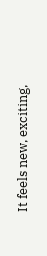It feels new, exciting,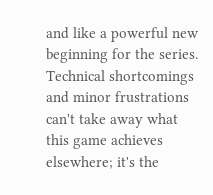and like a powerful new beginning for the series. Technical shortcomings and minor frustrations can't take away what this game achieves elsewhere; it's the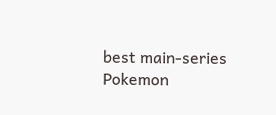best main-series Pokemon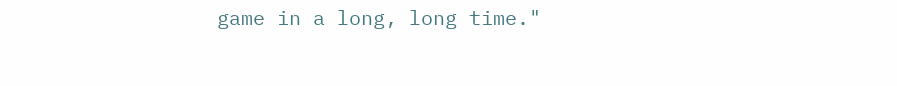game in a long, long time."